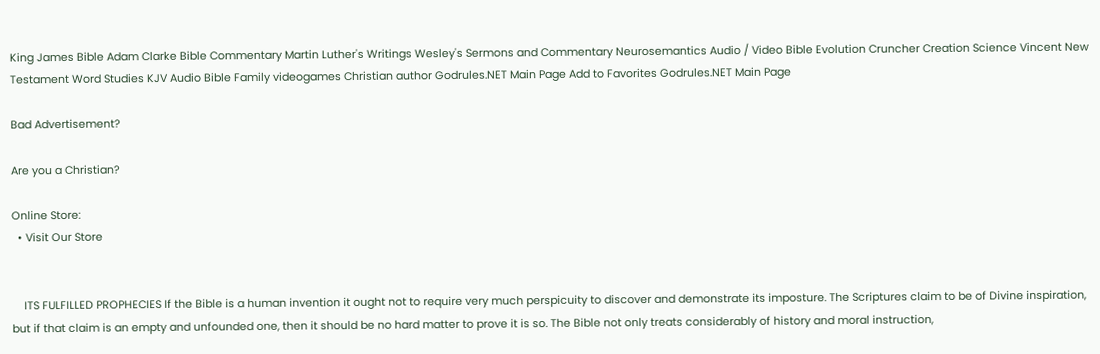King James Bible Adam Clarke Bible Commentary Martin Luther's Writings Wesley's Sermons and Commentary Neurosemantics Audio / Video Bible Evolution Cruncher Creation Science Vincent New Testament Word Studies KJV Audio Bible Family videogames Christian author Godrules.NET Main Page Add to Favorites Godrules.NET Main Page

Bad Advertisement?

Are you a Christian?

Online Store:
  • Visit Our Store


    ITS FULFILLED PROPHECIES If the Bible is a human invention it ought not to require very much perspicuity to discover and demonstrate its imposture. The Scriptures claim to be of Divine inspiration, but if that claim is an empty and unfounded one, then it should be no hard matter to prove it is so. The Bible not only treats considerably of history and moral instruction,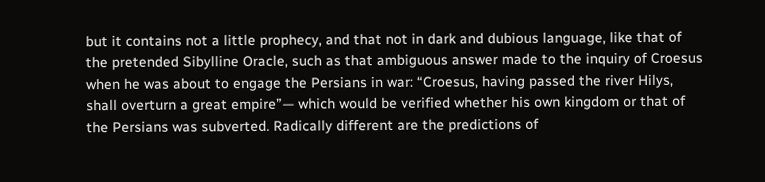but it contains not a little prophecy, and that not in dark and dubious language, like that of the pretended Sibylline Oracle, such as that ambiguous answer made to the inquiry of Croesus when he was about to engage the Persians in war: “Croesus, having passed the river Hilys, shall overturn a great empire”— which would be verified whether his own kingdom or that of the Persians was subverted. Radically different are the predictions of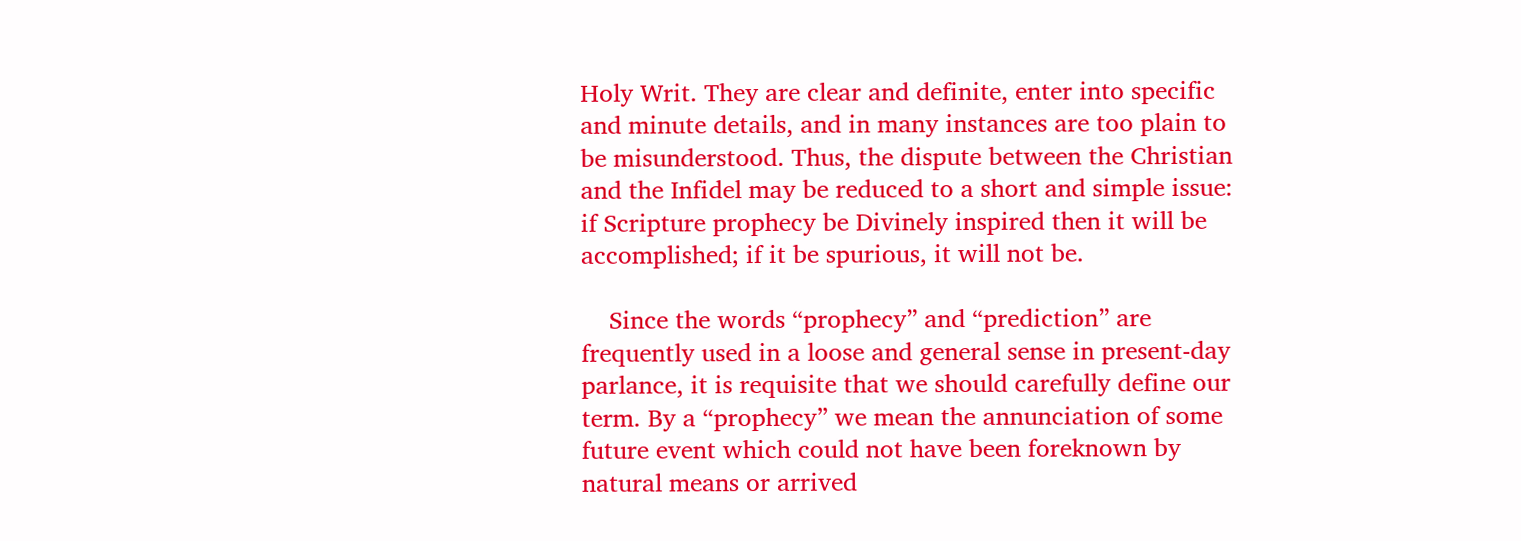Holy Writ. They are clear and definite, enter into specific and minute details, and in many instances are too plain to be misunderstood. Thus, the dispute between the Christian and the Infidel may be reduced to a short and simple issue: if Scripture prophecy be Divinely inspired then it will be accomplished; if it be spurious, it will not be.

    Since the words “prophecy” and “prediction” are frequently used in a loose and general sense in present-day parlance, it is requisite that we should carefully define our term. By a “prophecy” we mean the annunciation of some future event which could not have been foreknown by natural means or arrived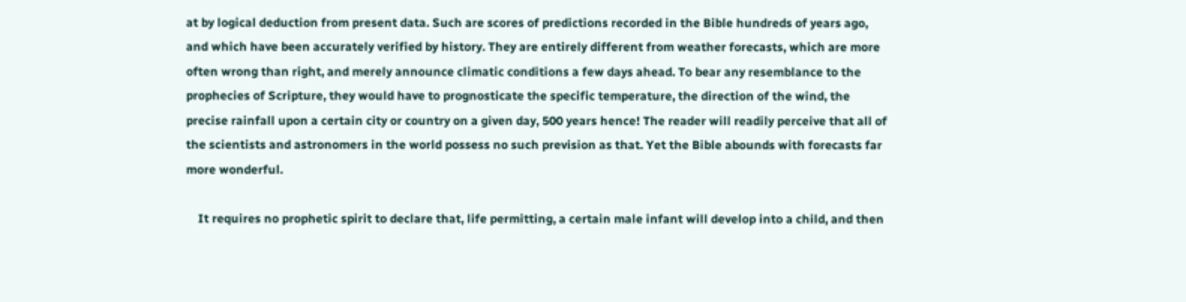at by logical deduction from present data. Such are scores of predictions recorded in the Bible hundreds of years ago, and which have been accurately verified by history. They are entirely different from weather forecasts, which are more often wrong than right, and merely announce climatic conditions a few days ahead. To bear any resemblance to the prophecies of Scripture, they would have to prognosticate the specific temperature, the direction of the wind, the precise rainfall upon a certain city or country on a given day, 500 years hence! The reader will readily perceive that all of the scientists and astronomers in the world possess no such prevision as that. Yet the Bible abounds with forecasts far more wonderful.

    It requires no prophetic spirit to declare that, life permitting, a certain male infant will develop into a child, and then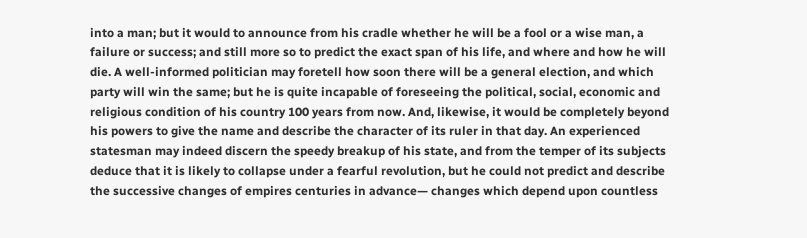into a man; but it would to announce from his cradle whether he will be a fool or a wise man, a failure or success; and still more so to predict the exact span of his life, and where and how he will die. A well-informed politician may foretell how soon there will be a general election, and which party will win the same; but he is quite incapable of foreseeing the political, social, economic and religious condition of his country 100 years from now. And, likewise, it would be completely beyond his powers to give the name and describe the character of its ruler in that day. An experienced statesman may indeed discern the speedy breakup of his state, and from the temper of its subjects deduce that it is likely to collapse under a fearful revolution, but he could not predict and describe the successive changes of empires centuries in advance— changes which depend upon countless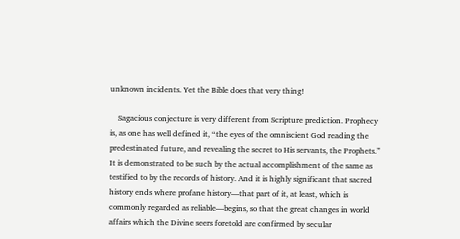unknown incidents. Yet the Bible does that very thing!

    Sagacious conjecture is very different from Scripture prediction. Prophecy is, as one has well defined it, “the eyes of the omniscient God reading the predestinated future, and revealing the secret to His servants, the Prophets.” It is demonstrated to be such by the actual accomplishment of the same as testified to by the records of history. And it is highly significant that sacred history ends where profane history—that part of it, at least, which is commonly regarded as reliable—begins, so that the great changes in world affairs which the Divine seers foretold are confirmed by secular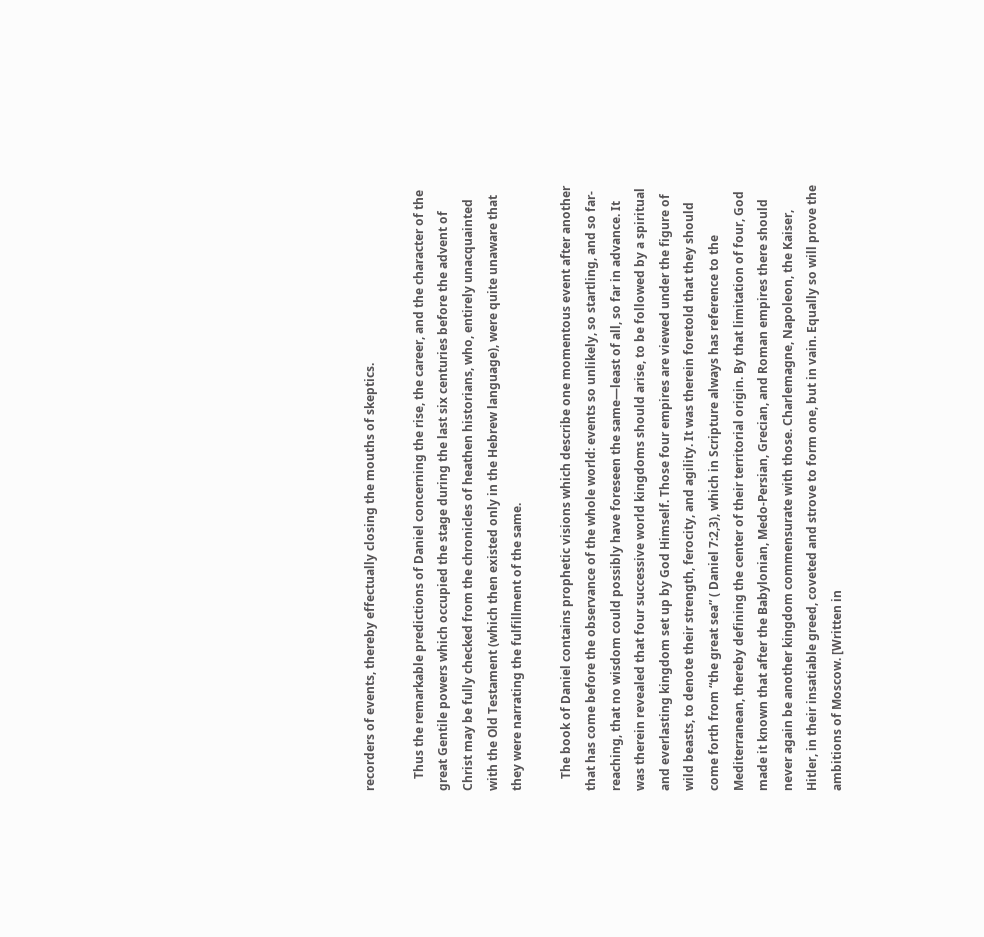recorders of events, thereby effectually closing the mouths of skeptics.

    Thus the remarkable predictions of Daniel concerning the rise, the career, and the character of the great Gentile powers which occupied the stage during the last six centuries before the advent of Christ may be fully checked from the chronicles of heathen historians, who, entirely unacquainted with the Old Testament (which then existed only in the Hebrew language), were quite unaware that they were narrating the fulfillment of the same.

    The book of Daniel contains prophetic visions which describe one momentous event after another that has come before the observance of the whole world: events so unlikely, so startling, and so far-reaching, that no wisdom could possibly have foreseen the same—least of all, so far in advance. It was therein revealed that four successive world kingdoms should arise, to be followed by a spiritual and everlasting kingdom set up by God Himself. Those four empires are viewed under the figure of wild beasts, to denote their strength, ferocity, and agility. It was therein foretold that they should come forth from “the great sea” ( Daniel 7:2,3), which in Scripture always has reference to the Mediterranean, thereby defining the center of their territorial origin. By that limitation of four, God made it known that after the Babylonian, Medo-Persian, Grecian, and Roman empires there should never again be another kingdom commensurate with those. Charlemagne, Napoleon, the Kaiser, Hitler, in their insatiable greed, coveted and strove to form one, but in vain. Equally so will prove the ambitions of Moscow. [Written in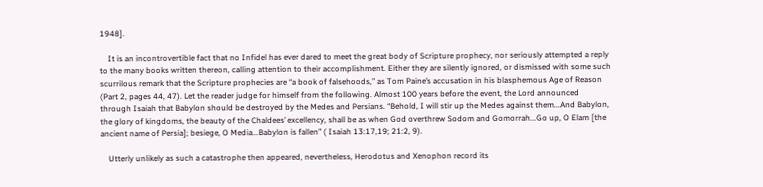1948].

    It is an incontrovertible fact that no Infidel has ever dared to meet the great body of Scripture prophecy, nor seriously attempted a reply to the many books written thereon, calling attention to their accomplishment. Either they are silently ignored, or dismissed with some such scurrilous remark that the Scripture prophecies are “a book of falsehoods,” as Tom Paine’s accusation in his blasphemous Age of Reason (Part 2, pages 44, 47). Let the reader judge for himself from the following. Almost 100 years before the event, the Lord announced through Isaiah that Babylon should be destroyed by the Medes and Persians. “Behold, I will stir up the Medes against them...And Babylon, the glory of kingdoms, the beauty of the Chaldees’ excellency, shall be as when God overthrew Sodom and Gomorrah...Go up, O Elam [the ancient name of Persia]; besiege, O Media...Babylon is fallen” ( Isaiah 13:17,19; 21:2, 9).

    Utterly unlikely as such a catastrophe then appeared, nevertheless, Herodotus and Xenophon record its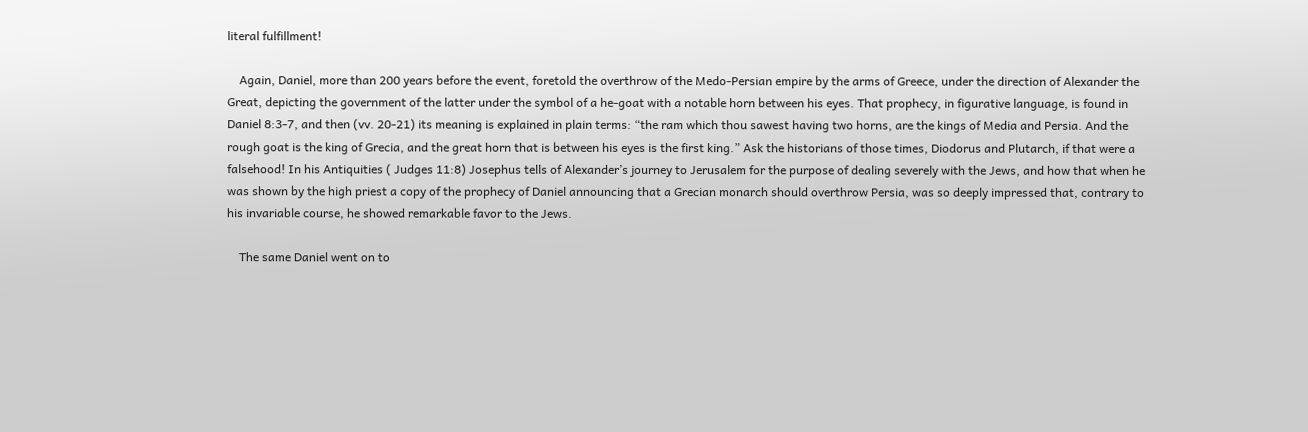literal fulfillment!

    Again, Daniel, more than 200 years before the event, foretold the overthrow of the Medo-Persian empire by the arms of Greece, under the direction of Alexander the Great, depicting the government of the latter under the symbol of a he-goat with a notable horn between his eyes. That prophecy, in figurative language, is found in Daniel 8:3-7, and then (vv. 20-21) its meaning is explained in plain terms: “the ram which thou sawest having two horns, are the kings of Media and Persia. And the rough goat is the king of Grecia, and the great horn that is between his eyes is the first king.” Ask the historians of those times, Diodorus and Plutarch, if that were a falsehood! In his Antiquities ( Judges 11:8) Josephus tells of Alexander’s journey to Jerusalem for the purpose of dealing severely with the Jews, and how that when he was shown by the high priest a copy of the prophecy of Daniel announcing that a Grecian monarch should overthrow Persia, was so deeply impressed that, contrary to his invariable course, he showed remarkable favor to the Jews.

    The same Daniel went on to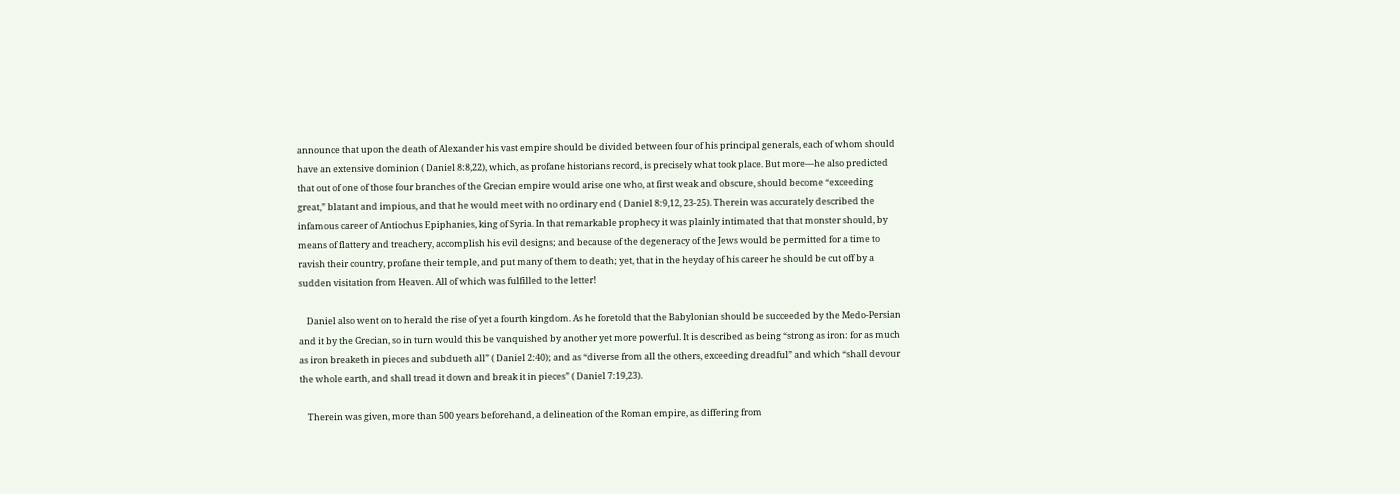announce that upon the death of Alexander his vast empire should be divided between four of his principal generals, each of whom should have an extensive dominion ( Daniel 8:8,22), which, as profane historians record, is precisely what took place. But more—he also predicted that out of one of those four branches of the Grecian empire would arise one who, at first weak and obscure, should become “exceeding great,” blatant and impious, and that he would meet with no ordinary end ( Daniel 8:9,12, 23-25). Therein was accurately described the infamous career of Antiochus Epiphanies, king of Syria. In that remarkable prophecy it was plainly intimated that that monster should, by means of flattery and treachery, accomplish his evil designs; and because of the degeneracy of the Jews would be permitted for a time to ravish their country, profane their temple, and put many of them to death; yet, that in the heyday of his career he should be cut off by a sudden visitation from Heaven. All of which was fulfilled to the letter!

    Daniel also went on to herald the rise of yet a fourth kingdom. As he foretold that the Babylonian should be succeeded by the Medo-Persian and it by the Grecian, so in turn would this be vanquished by another yet more powerful. It is described as being “strong as iron: for as much as iron breaketh in pieces and subdueth all” ( Daniel 2:40); and as “diverse from all the others, exceeding dreadful” and which “shall devour the whole earth, and shall tread it down and break it in pieces” ( Daniel 7:19,23).

    Therein was given, more than 500 years beforehand, a delineation of the Roman empire, as differing from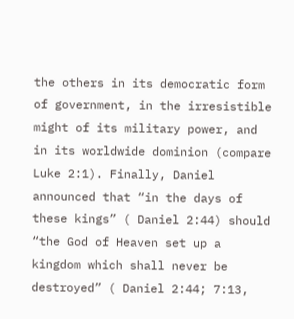the others in its democratic form of government, in the irresistible might of its military power, and in its worldwide dominion (compare Luke 2:1). Finally, Daniel announced that “in the days of these kings” ( Daniel 2:44) should “the God of Heaven set up a kingdom which shall never be destroyed” ( Daniel 2:44; 7:13,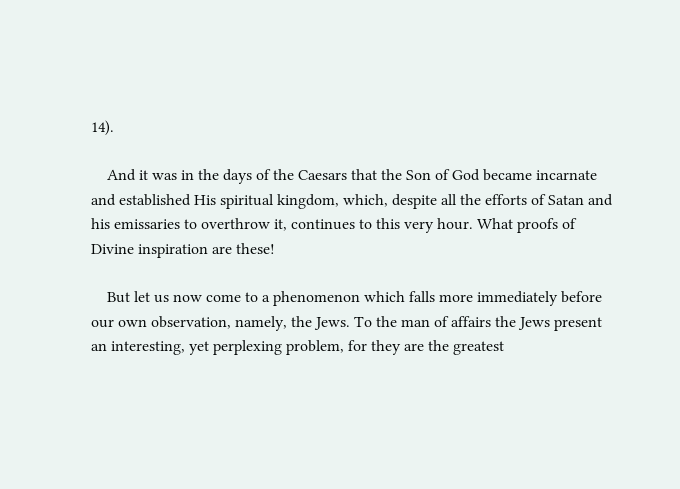14).

    And it was in the days of the Caesars that the Son of God became incarnate and established His spiritual kingdom, which, despite all the efforts of Satan and his emissaries to overthrow it, continues to this very hour. What proofs of Divine inspiration are these!

    But let us now come to a phenomenon which falls more immediately before our own observation, namely, the Jews. To the man of affairs the Jews present an interesting, yet perplexing problem, for they are the greatest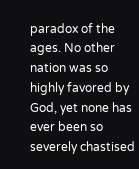paradox of the ages. No other nation was so highly favored by God, yet none has ever been so severely chastised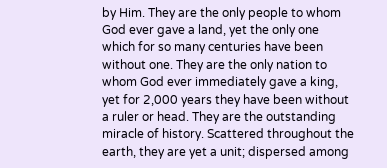by Him. They are the only people to whom God ever gave a land, yet the only one which for so many centuries have been without one. They are the only nation to whom God ever immediately gave a king, yet for 2,000 years they have been without a ruler or head. They are the outstanding miracle of history. Scattered throughout the earth, they are yet a unit; dispersed among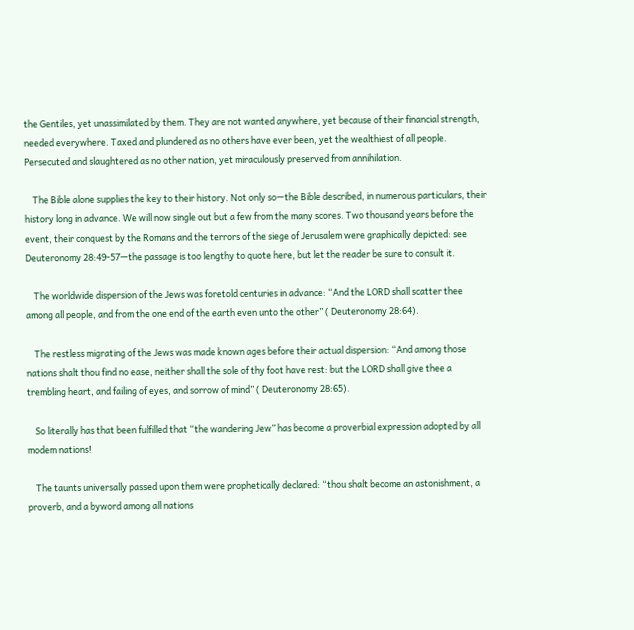the Gentiles, yet unassimilated by them. They are not wanted anywhere, yet because of their financial strength, needed everywhere. Taxed and plundered as no others have ever been, yet the wealthiest of all people. Persecuted and slaughtered as no other nation, yet miraculously preserved from annihilation.

    The Bible alone supplies the key to their history. Not only so—the Bible described, in numerous particulars, their history long in advance. We will now single out but a few from the many scores. Two thousand years before the event, their conquest by the Romans and the terrors of the siege of Jerusalem were graphically depicted: see Deuteronomy 28:49-57—the passage is too lengthy to quote here, but let the reader be sure to consult it.

    The worldwide dispersion of the Jews was foretold centuries in advance: “And the LORD shall scatter thee among all people, and from the one end of the earth even unto the other” ( Deuteronomy 28:64).

    The restless migrating of the Jews was made known ages before their actual dispersion: “And among those nations shalt thou find no ease, neither shall the sole of thy foot have rest: but the LORD shall give thee a trembling heart, and failing of eyes, and sorrow of mind” ( Deuteronomy 28:65).

    So literally has that been fulfilled that “the wandering Jew” has become a proverbial expression adopted by all modem nations!

    The taunts universally passed upon them were prophetically declared: “thou shalt become an astonishment, a proverb, and a byword among all nations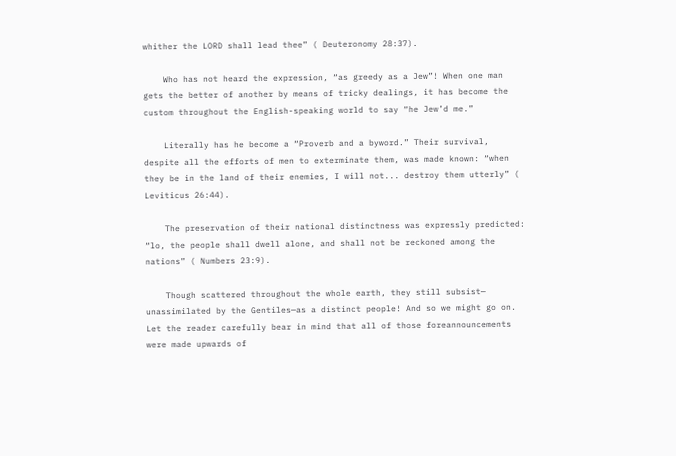whither the LORD shall lead thee” ( Deuteronomy 28:37).

    Who has not heard the expression, “as greedy as a Jew”! When one man gets the better of another by means of tricky dealings, it has become the custom throughout the English-speaking world to say “he Jew’d me.”

    Literally has he become a “Proverb and a byword.” Their survival, despite all the efforts of men to exterminate them, was made known: “when they be in the land of their enemies, I will not... destroy them utterly” ( Leviticus 26:44).

    The preservation of their national distinctness was expressly predicted: “lo, the people shall dwell alone, and shall not be reckoned among the nations” ( Numbers 23:9).

    Though scattered throughout the whole earth, they still subsist— unassimilated by the Gentiles—as a distinct people! And so we might go on. Let the reader carefully bear in mind that all of those foreannouncements were made upwards of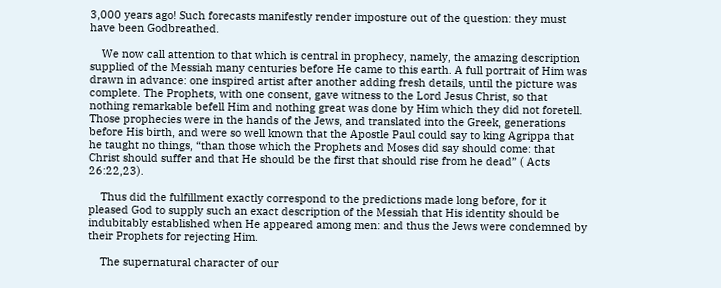3,000 years ago! Such forecasts manifestly render imposture out of the question: they must have been Godbreathed.

    We now call attention to that which is central in prophecy, namely, the amazing description supplied of the Messiah many centuries before He came to this earth. A full portrait of Him was drawn in advance: one inspired artist after another adding fresh details, until the picture was complete. The Prophets, with one consent, gave witness to the Lord Jesus Christ, so that nothing remarkable befell Him and nothing great was done by Him which they did not foretell. Those prophecies were in the hands of the Jews, and translated into the Greek, generations before His birth, and were so well known that the Apostle Paul could say to king Agrippa that he taught no things, “than those which the Prophets and Moses did say should come: that Christ should suffer and that He should be the first that should rise from he dead” ( Acts 26:22,23).

    Thus did the fulfillment exactly correspond to the predictions made long before, for it pleased God to supply such an exact description of the Messiah that His identity should be indubitably established when He appeared among men: and thus the Jews were condemned by their Prophets for rejecting Him.

    The supernatural character of our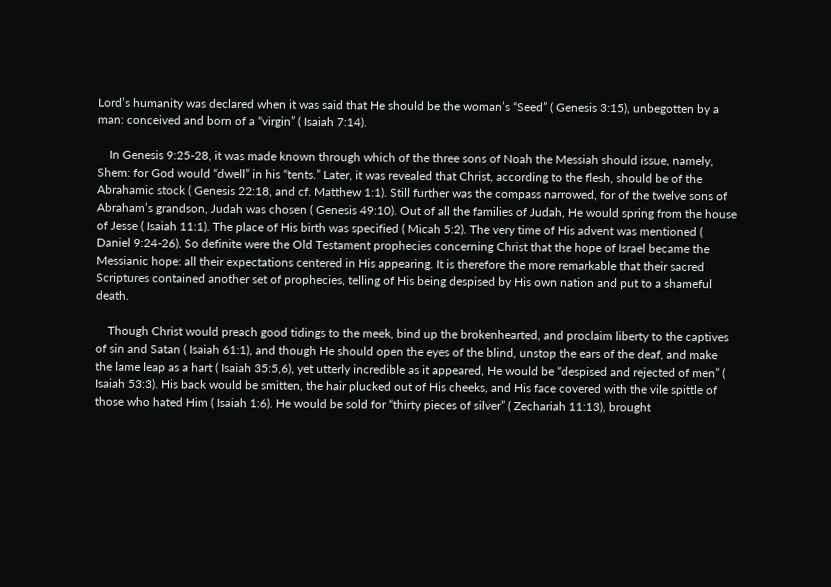Lord’s humanity was declared when it was said that He should be the woman’s “Seed” ( Genesis 3:15), unbegotten by a man: conceived and born of a “virgin” ( Isaiah 7:14).

    In Genesis 9:25-28, it was made known through which of the three sons of Noah the Messiah should issue, namely, Shem: for God would “dwell” in his “tents.” Later, it was revealed that Christ, according to the flesh, should be of the Abrahamic stock ( Genesis 22:18, and cf. Matthew 1:1). Still further was the compass narrowed, for of the twelve sons of Abraham’s grandson, Judah was chosen ( Genesis 49:10). Out of all the families of Judah, He would spring from the house of Jesse ( Isaiah 11:1). The place of His birth was specified ( Micah 5:2). The very time of His advent was mentioned ( Daniel 9:24-26). So definite were the Old Testament prophecies concerning Christ that the hope of Israel became the Messianic hope: all their expectations centered in His appearing. It is therefore the more remarkable that their sacred Scriptures contained another set of prophecies, telling of His being despised by His own nation and put to a shameful death.

    Though Christ would preach good tidings to the meek, bind up the brokenhearted, and proclaim liberty to the captives of sin and Satan ( Isaiah 61:1), and though He should open the eyes of the blind, unstop the ears of the deaf, and make the lame leap as a hart ( Isaiah 35:5,6), yet utterly incredible as it appeared, He would be “despised and rejected of men” ( Isaiah 53:3). His back would be smitten, the hair plucked out of His cheeks, and His face covered with the vile spittle of those who hated Him ( Isaiah 1:6). He would be sold for “thirty pieces of silver” ( Zechariah 11:13), brought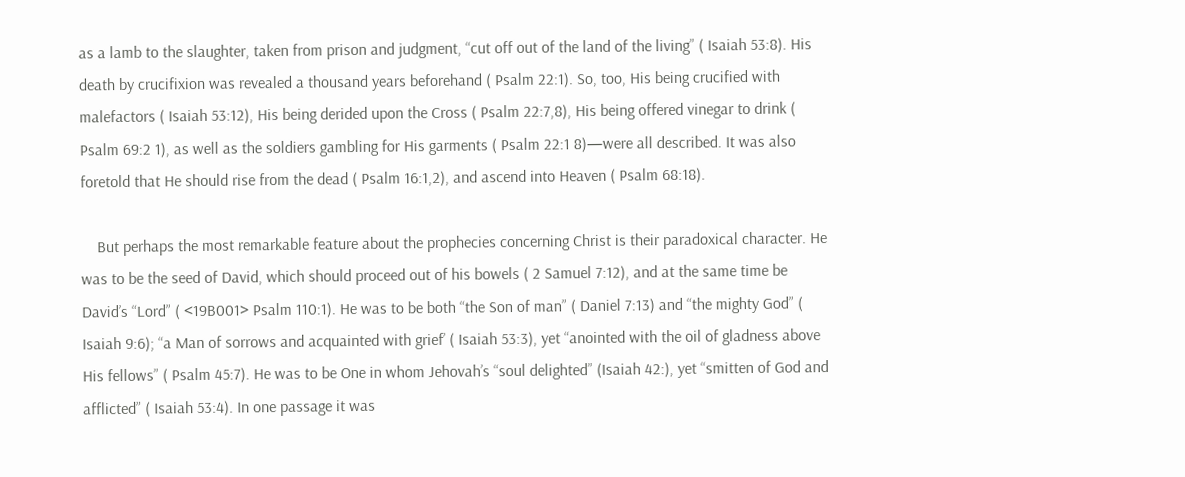as a lamb to the slaughter, taken from prison and judgment, “cut off out of the land of the living” ( Isaiah 53:8). His death by crucifixion was revealed a thousand years beforehand ( Psalm 22:1). So, too, His being crucified with malefactors ( Isaiah 53:12), His being derided upon the Cross ( Psalm 22:7,8), His being offered vinegar to drink ( Psalm 69:2 1), as well as the soldiers gambling for His garments ( Psalm 22:1 8)—were all described. It was also foretold that He should rise from the dead ( Psalm 16:1,2), and ascend into Heaven ( Psalm 68:18).

    But perhaps the most remarkable feature about the prophecies concerning Christ is their paradoxical character. He was to be the seed of David, which should proceed out of his bowels ( 2 Samuel 7:12), and at the same time be David’s “Lord” ( <19B001> Psalm 110:1). He was to be both “the Son of man” ( Daniel 7:13) and “the mighty God” ( Isaiah 9:6); “a Man of sorrows and acquainted with grief’ ( Isaiah 53:3), yet “anointed with the oil of gladness above His fellows” ( Psalm 45:7). He was to be One in whom Jehovah’s “soul delighted” (Isaiah 42:), yet “smitten of God and afflicted” ( Isaiah 53:4). In one passage it was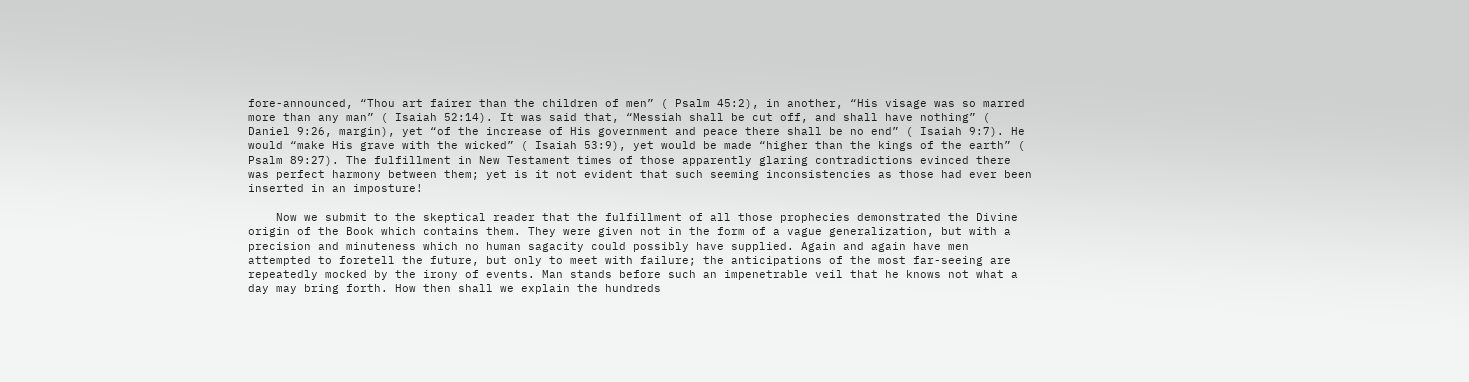fore-announced, “Thou art fairer than the children of men” ( Psalm 45:2), in another, “His visage was so marred more than any man” ( Isaiah 52:14). It was said that, “Messiah shall be cut off, and shall have nothing” ( Daniel 9:26, margin), yet “of the increase of His government and peace there shall be no end” ( Isaiah 9:7). He would “make His grave with the wicked” ( Isaiah 53:9), yet would be made “higher than the kings of the earth” ( Psalm 89:27). The fulfillment in New Testament times of those apparently glaring contradictions evinced there was perfect harmony between them; yet is it not evident that such seeming inconsistencies as those had ever been inserted in an imposture!

    Now we submit to the skeptical reader that the fulfillment of all those prophecies demonstrated the Divine origin of the Book which contains them. They were given not in the form of a vague generalization, but with a precision and minuteness which no human sagacity could possibly have supplied. Again and again have men attempted to foretell the future, but only to meet with failure; the anticipations of the most far-seeing are repeatedly mocked by the irony of events. Man stands before such an impenetrable veil that he knows not what a day may bring forth. How then shall we explain the hundreds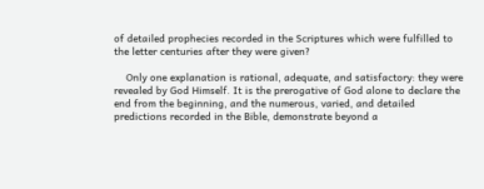of detailed prophecies recorded in the Scriptures which were fulfilled to the letter centuries after they were given?

    Only one explanation is rational, adequate, and satisfactory: they were revealed by God Himself. It is the prerogative of God alone to declare the end from the beginning, and the numerous, varied, and detailed predictions recorded in the Bible, demonstrate beyond a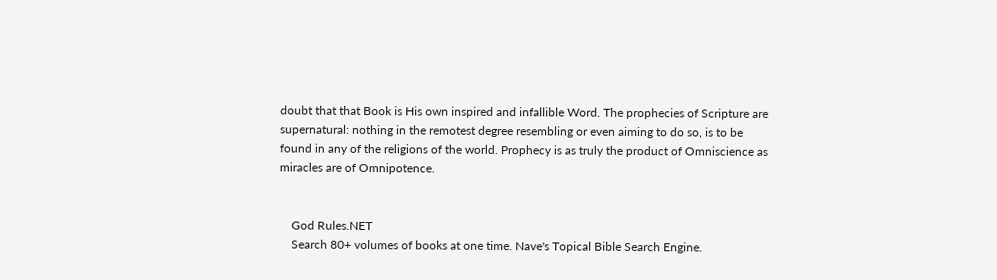doubt that that Book is His own inspired and infallible Word. The prophecies of Scripture are supernatural: nothing in the remotest degree resembling or even aiming to do so, is to be found in any of the religions of the world. Prophecy is as truly the product of Omniscience as miracles are of Omnipotence.


    God Rules.NET
    Search 80+ volumes of books at one time. Nave's Topical Bible Search Engine.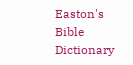Easton's Bible Dictionary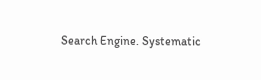Search Engine. Systematic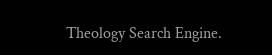Theology Search Engine.